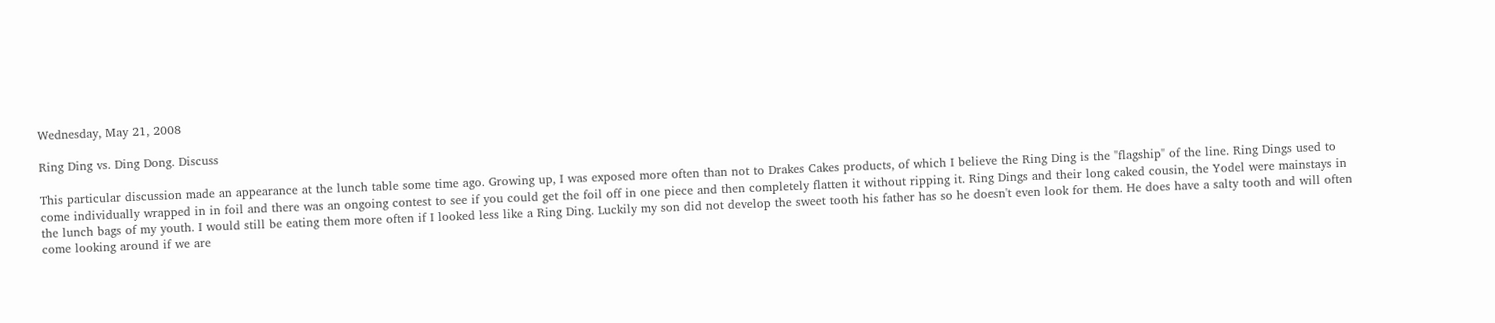Wednesday, May 21, 2008

Ring Ding vs. Ding Dong. Discuss

This particular discussion made an appearance at the lunch table some time ago. Growing up, I was exposed more often than not to Drakes Cakes products, of which I believe the Ring Ding is the "flagship" of the line. Ring Dings used to come individually wrapped in in foil and there was an ongoing contest to see if you could get the foil off in one piece and then completely flatten it without ripping it. Ring Dings and their long caked cousin, the Yodel were mainstays in the lunch bags of my youth. I would still be eating them more often if I looked less like a Ring Ding. Luckily my son did not develop the sweet tooth his father has so he doesn't even look for them. He does have a salty tooth and will often come looking around if we are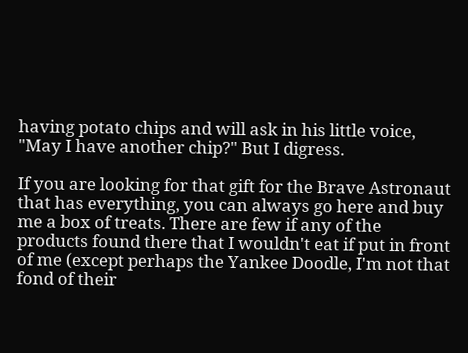having potato chips and will ask in his little voice, "May I have another chip?" But I digress.

If you are looking for that gift for the Brave Astronaut that has everything, you can always go here and buy me a box of treats. There are few if any of the products found there that I wouldn't eat if put in front of me (except perhaps the Yankee Doodle, I'm not that fond of their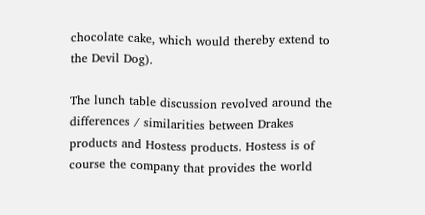chocolate cake, which would thereby extend to the Devil Dog).

The lunch table discussion revolved around the differences / similarities between Drakes products and Hostess products. Hostess is of course the company that provides the world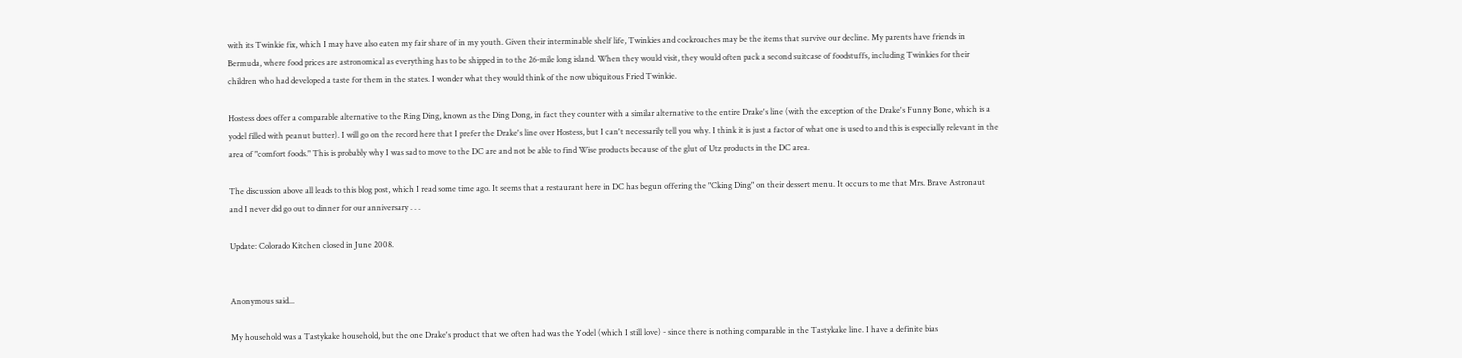with its Twinkie fix, which I may have also eaten my fair share of in my youth. Given their interminable shelf life, Twinkies and cockroaches may be the items that survive our decline. My parents have friends in Bermuda, where food prices are astronomical as everything has to be shipped in to the 26-mile long island. When they would visit, they would often pack a second suitcase of foodstuffs, including Twinkies for their children who had developed a taste for them in the states. I wonder what they would think of the now ubiquitous Fried Twinkie.

Hostess does offer a comparable alternative to the Ring Ding, known as the Ding Dong, in fact they counter with a similar alternative to the entire Drake's line (with the exception of the Drake's Funny Bone, which is a yodel filled with peanut butter). I will go on the record here that I prefer the Drake's line over Hostess, but I can't necessarily tell you why. I think it is just a factor of what one is used to and this is especially relevant in the area of "comfort foods." This is probably why I was sad to move to the DC are and not be able to find Wise products because of the glut of Utz products in the DC area.

The discussion above all leads to this blog post, which I read some time ago. It seems that a restaurant here in DC has begun offering the "Cking Ding" on their dessert menu. It occurs to me that Mrs. Brave Astronaut and I never did go out to dinner for our anniversary . . .

Update: Colorado Kitchen closed in June 2008.


Anonymous said...

My household was a Tastykake household, but the one Drake's product that we often had was the Yodel (which I still love) - since there is nothing comparable in the Tastykake line. I have a definite bias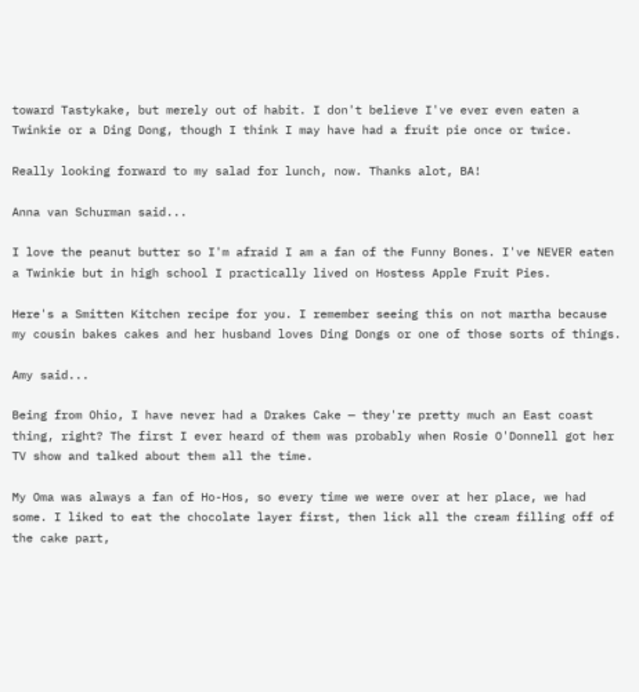toward Tastykake, but merely out of habit. I don't believe I've ever even eaten a Twinkie or a Ding Dong, though I think I may have had a fruit pie once or twice.

Really looking forward to my salad for lunch, now. Thanks alot, BA!

Anna van Schurman said...

I love the peanut butter so I'm afraid I am a fan of the Funny Bones. I've NEVER eaten a Twinkie but in high school I practically lived on Hostess Apple Fruit Pies.

Here's a Smitten Kitchen recipe for you. I remember seeing this on not martha because my cousin bakes cakes and her husband loves Ding Dongs or one of those sorts of things.

Amy said...

Being from Ohio, I have never had a Drakes Cake — they're pretty much an East coast thing, right? The first I ever heard of them was probably when Rosie O'Donnell got her TV show and talked about them all the time.

My Oma was always a fan of Ho-Hos, so every time we were over at her place, we had some. I liked to eat the chocolate layer first, then lick all the cream filling off of the cake part,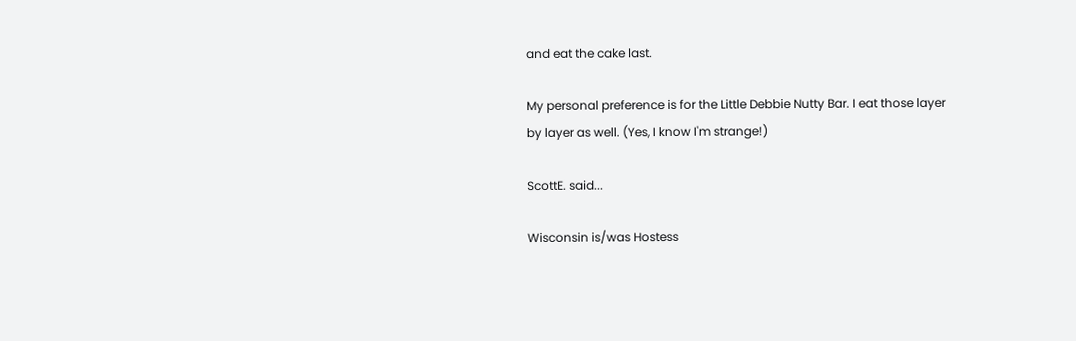and eat the cake last.

My personal preference is for the Little Debbie Nutty Bar. I eat those layer by layer as well. (Yes, I know I'm strange!)

ScottE. said...

Wisconsin is/was Hostess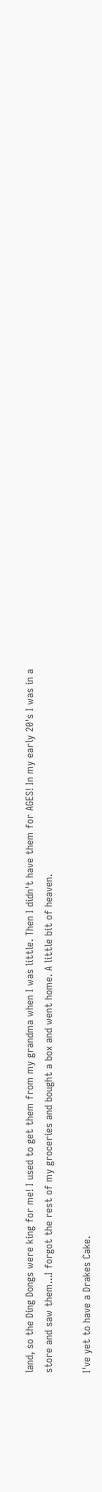land, so the Ding Dongs were king for me! I used to get them from my grandma when I was little. Then I didn't have them for AGES! In my early 20's I was in a store and saw them...I forgot the rest of my groceries and bought a box and went home. A little bit of heaven.

I've yet to have a Drakes Cake.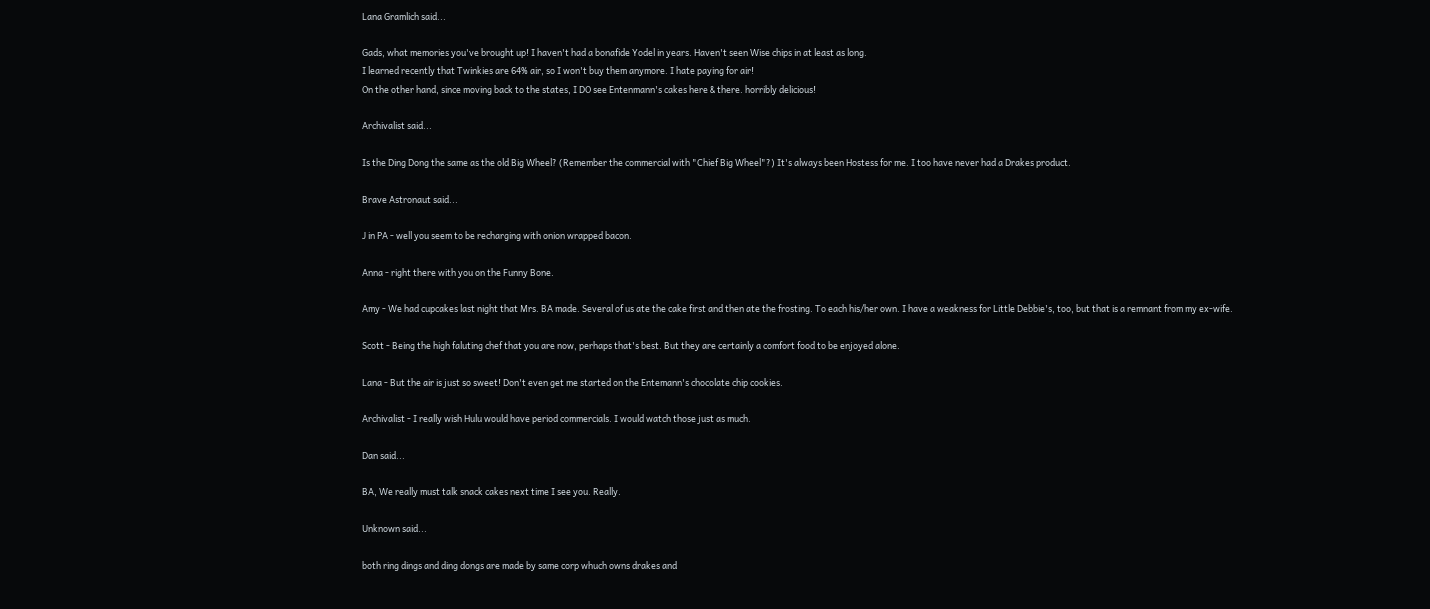Lana Gramlich said...

Gads, what memories you've brought up! I haven't had a bonafide Yodel in years. Haven't seen Wise chips in at least as long.
I learned recently that Twinkies are 64% air, so I won't buy them anymore. I hate paying for air!
On the other hand, since moving back to the states, I DO see Entenmann's cakes here & there. horribly delicious!

Archivalist said...

Is the Ding Dong the same as the old Big Wheel? (Remember the commercial with "Chief Big Wheel"?) It's always been Hostess for me. I too have never had a Drakes product.

Brave Astronaut said...

J in PA - well you seem to be recharging with onion wrapped bacon.

Anna - right there with you on the Funny Bone.

Amy - We had cupcakes last night that Mrs. BA made. Several of us ate the cake first and then ate the frosting. To each his/her own. I have a weakness for Little Debbie's, too, but that is a remnant from my ex-wife.

Scott - Being the high faluting chef that you are now, perhaps that's best. But they are certainly a comfort food to be enjoyed alone.

Lana - But the air is just so sweet! Don't even get me started on the Entemann's chocolate chip cookies.

Archivalist - I really wish Hulu would have period commercials. I would watch those just as much.

Dan said...

BA, We really must talk snack cakes next time I see you. Really.

Unknown said...

both ring dings and ding dongs are made by same corp whuch owns drakes and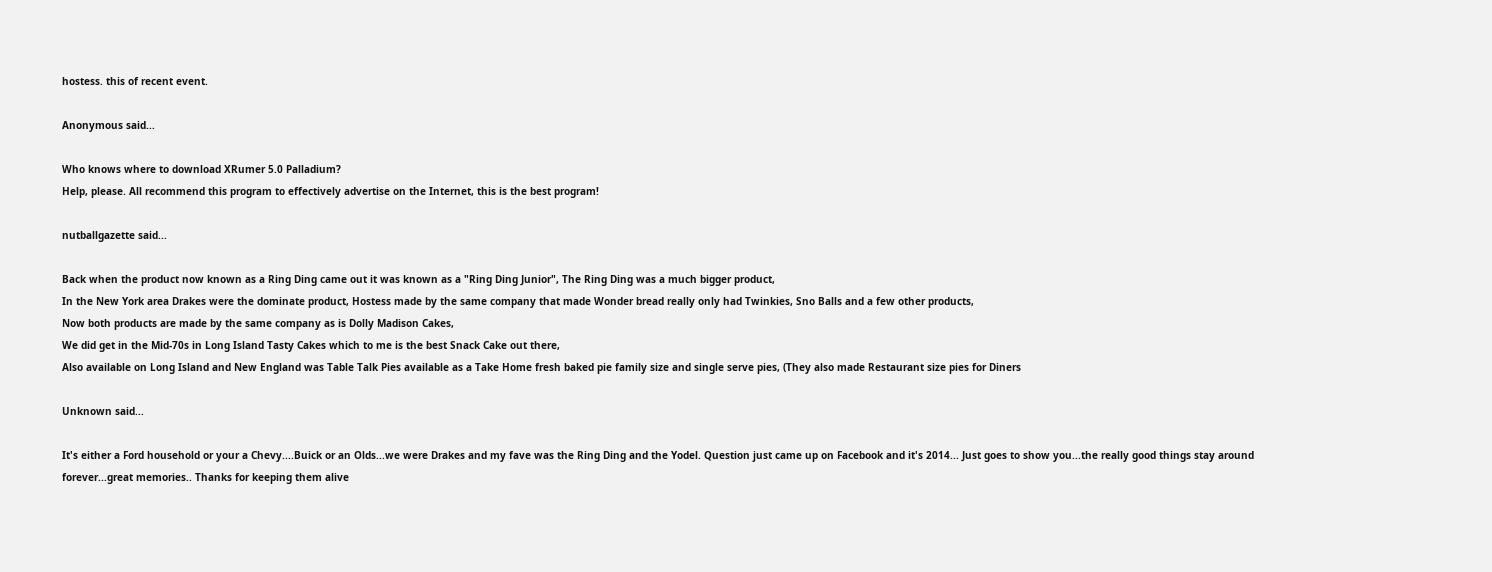hostess. this of recent event.

Anonymous said...

Who knows where to download XRumer 5.0 Palladium?
Help, please. All recommend this program to effectively advertise on the Internet, this is the best program!

nutballgazette said...

Back when the product now known as a Ring Ding came out it was known as a "Ring Ding Junior", The Ring Ding was a much bigger product,
In the New York area Drakes were the dominate product, Hostess made by the same company that made Wonder bread really only had Twinkies, Sno Balls and a few other products,
Now both products are made by the same company as is Dolly Madison Cakes,
We did get in the Mid-70s in Long Island Tasty Cakes which to me is the best Snack Cake out there,
Also available on Long Island and New England was Table Talk Pies available as a Take Home fresh baked pie family size and single serve pies, (They also made Restaurant size pies for Diners

Unknown said...

It's either a Ford household or your a Chevy....Buick or an Olds...we were Drakes and my fave was the Ring Ding and the Yodel. Question just came up on Facebook and it's 2014... Just goes to show you...the really good things stay around forever...great memories.. Thanks for keeping them alive